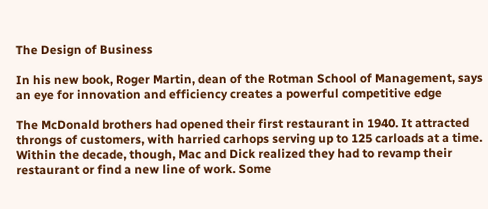The Design of Business

In his new book, Roger Martin, dean of the Rotman School of Management, says an eye for innovation and efficiency creates a powerful competitive edge

The McDonald brothers had opened their first restaurant in 1940. It attracted throngs of customers, with harried carhops serving up to 125 carloads at a time. Within the decade, though, Mac and Dick realized they had to revamp their restaurant or find a new line of work. Some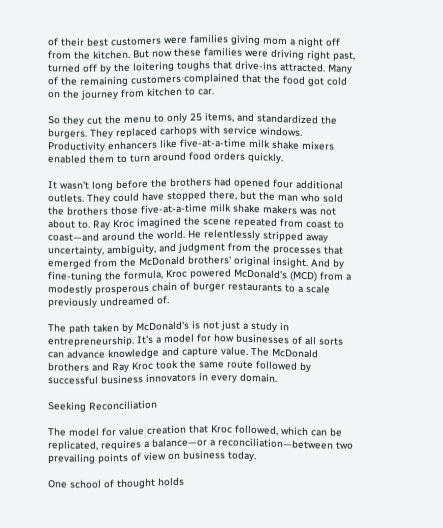of their best customers were families giving mom a night off from the kitchen. But now these families were driving right past, turned off by the loitering toughs that drive-ins attracted. Many of the remaining customers complained that the food got cold on the journey from kitchen to car.

So they cut the menu to only 25 items, and standardized the burgers. They replaced carhops with service windows. Productivity enhancers like five-at-a-time milk shake mixers enabled them to turn around food orders quickly.

It wasn't long before the brothers had opened four additional outlets. They could have stopped there, but the man who sold the brothers those five-at-a-time milk shake makers was not about to. Ray Kroc imagined the scene repeated from coast to coast—and around the world. He relentlessly stripped away uncertainty, ambiguity, and judgment from the processes that emerged from the McDonald brothers' original insight. And by fine-tuning the formula, Kroc powered McDonald's (MCD) from a modestly prosperous chain of burger restaurants to a scale previously undreamed of.

The path taken by McDonald's is not just a study in entrepreneurship. It's a model for how businesses of all sorts can advance knowledge and capture value. The McDonald brothers and Ray Kroc took the same route followed by successful business innovators in every domain.

Seeking Reconciliation

The model for value creation that Kroc followed, which can be replicated, requires a balance—or a reconciliation—between two prevailing points of view on business today.

One school of thought holds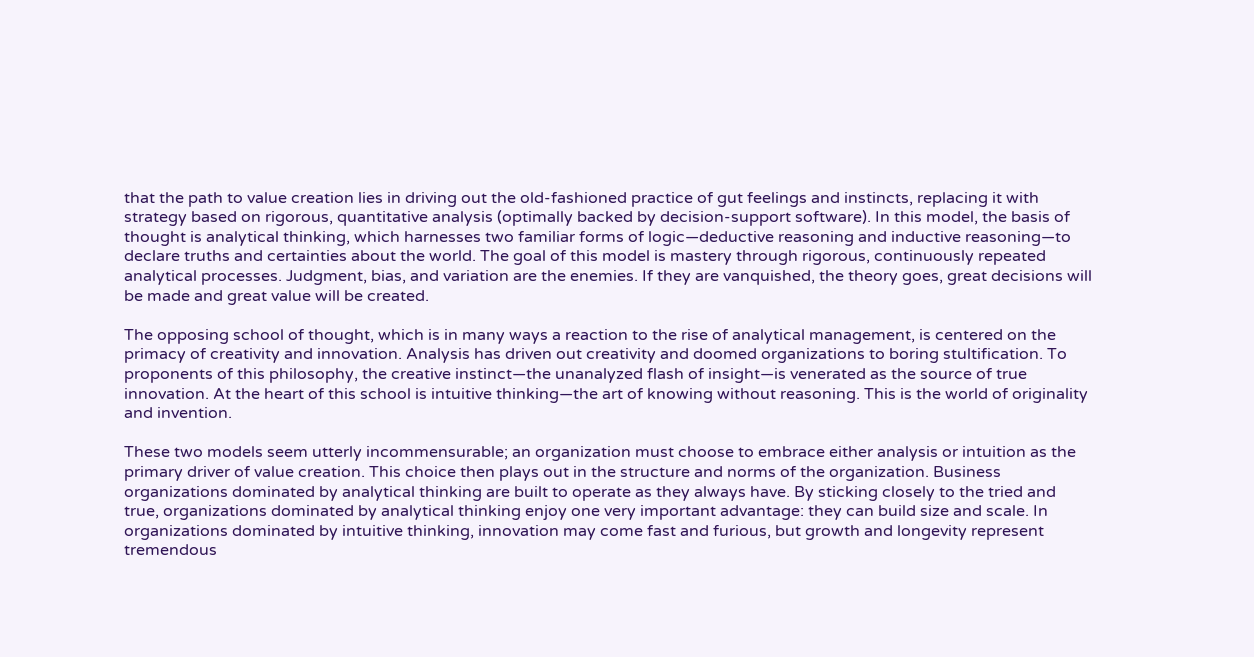that the path to value creation lies in driving out the old-fashioned practice of gut feelings and instincts, replacing it with strategy based on rigorous, quantitative analysis (optimally backed by decision-support software). In this model, the basis of thought is analytical thinking, which harnesses two familiar forms of logic—deductive reasoning and inductive reasoning—to declare truths and certainties about the world. The goal of this model is mastery through rigorous, continuously repeated analytical processes. Judgment, bias, and variation are the enemies. If they are vanquished, the theory goes, great decisions will be made and great value will be created.

The opposing school of thought, which is in many ways a reaction to the rise of analytical management, is centered on the primacy of creativity and innovation. Analysis has driven out creativity and doomed organizations to boring stultification. To proponents of this philosophy, the creative instinct—the unanalyzed flash of insight—is venerated as the source of true innovation. At the heart of this school is intuitive thinking—the art of knowing without reasoning. This is the world of originality and invention.

These two models seem utterly incommensurable; an organization must choose to embrace either analysis or intuition as the primary driver of value creation. This choice then plays out in the structure and norms of the organization. Business organizations dominated by analytical thinking are built to operate as they always have. By sticking closely to the tried and true, organizations dominated by analytical thinking enjoy one very important advantage: they can build size and scale. In organizations dominated by intuitive thinking, innovation may come fast and furious, but growth and longevity represent tremendous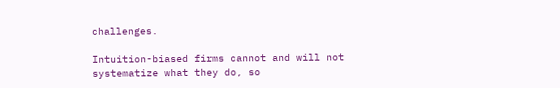challenges.

Intuition-biased firms cannot and will not systematize what they do, so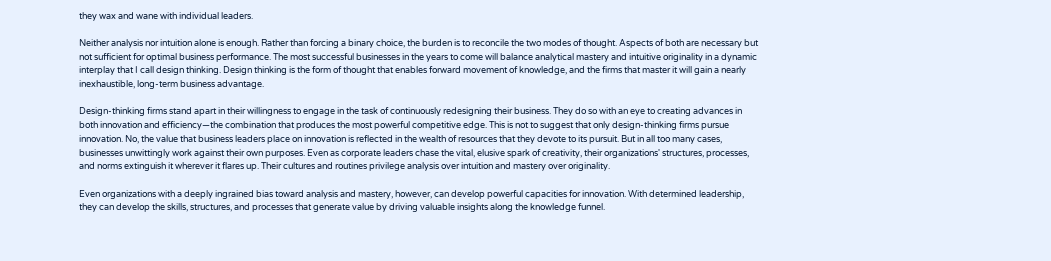they wax and wane with individual leaders.

Neither analysis nor intuition alone is enough. Rather than forcing a binary choice, the burden is to reconcile the two modes of thought. Aspects of both are necessary but not sufficient for optimal business performance. The most successful businesses in the years to come will balance analytical mastery and intuitive originality in a dynamic interplay that I call design thinking. Design thinking is the form of thought that enables forward movement of knowledge, and the firms that master it will gain a nearly inexhaustible, long-term business advantage.

Design-thinking firms stand apart in their willingness to engage in the task of continuously redesigning their business. They do so with an eye to creating advances in both innovation and efficiency—the combination that produces the most powerful competitive edge. This is not to suggest that only design-thinking firms pursue innovation. No, the value that business leaders place on innovation is reflected in the wealth of resources that they devote to its pursuit. But in all too many cases, businesses unwittingly work against their own purposes. Even as corporate leaders chase the vital, elusive spark of creativity, their organizations' structures, processes, and norms extinguish it wherever it flares up. Their cultures and routines privilege analysis over intuition and mastery over originality.

Even organizations with a deeply ingrained bias toward analysis and mastery, however, can develop powerful capacities for innovation. With determined leadership, they can develop the skills, structures, and processes that generate value by driving valuable insights along the knowledge funnel.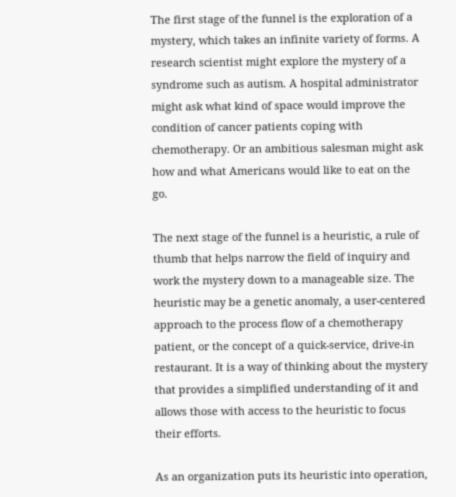The first stage of the funnel is the exploration of a mystery, which takes an infinite variety of forms. A research scientist might explore the mystery of a syndrome such as autism. A hospital administrator might ask what kind of space would improve the condition of cancer patients coping with chemotherapy. Or an ambitious salesman might ask how and what Americans would like to eat on the go.

The next stage of the funnel is a heuristic, a rule of thumb that helps narrow the field of inquiry and work the mystery down to a manageable size. The heuristic may be a genetic anomaly, a user-centered approach to the process flow of a chemotherapy patient, or the concept of a quick-service, drive-in restaurant. It is a way of thinking about the mystery that provides a simplified understanding of it and allows those with access to the heuristic to focus their efforts.

As an organization puts its heuristic into operation,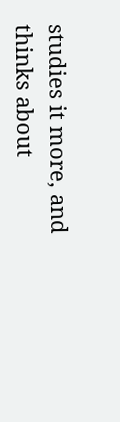studies it more, and thinks about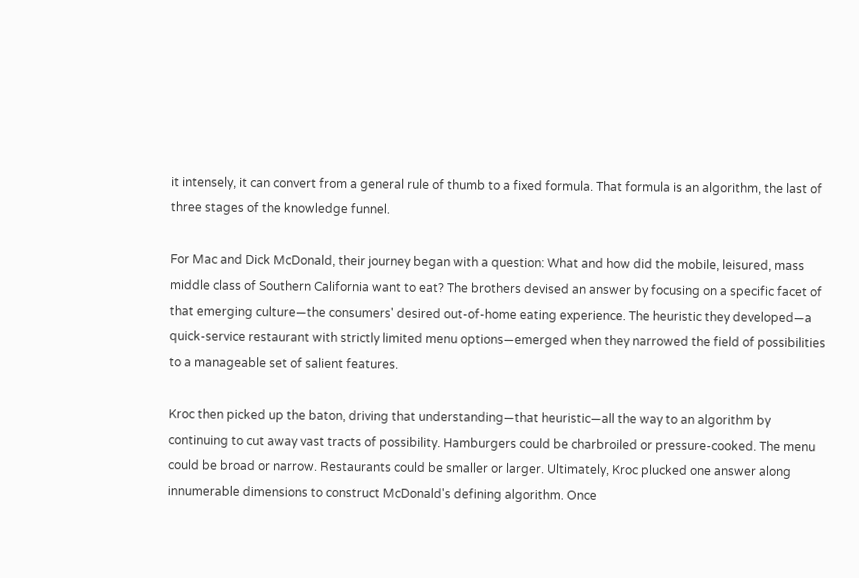it intensely, it can convert from a general rule of thumb to a fixed formula. That formula is an algorithm, the last of three stages of the knowledge funnel.

For Mac and Dick McDonald, their journey began with a question: What and how did the mobile, leisured, mass middle class of Southern California want to eat? The brothers devised an answer by focusing on a specific facet of that emerging culture—the consumers' desired out-of-home eating experience. The heuristic they developed—a quick-service restaurant with strictly limited menu options—emerged when they narrowed the field of possibilities to a manageable set of salient features.

Kroc then picked up the baton, driving that understanding—that heuristic—all the way to an algorithm by continuing to cut away vast tracts of possibility. Hamburgers could be charbroiled or pressure-cooked. The menu could be broad or narrow. Restaurants could be smaller or larger. Ultimately, Kroc plucked one answer along innumerable dimensions to construct McDonald's defining algorithm. Once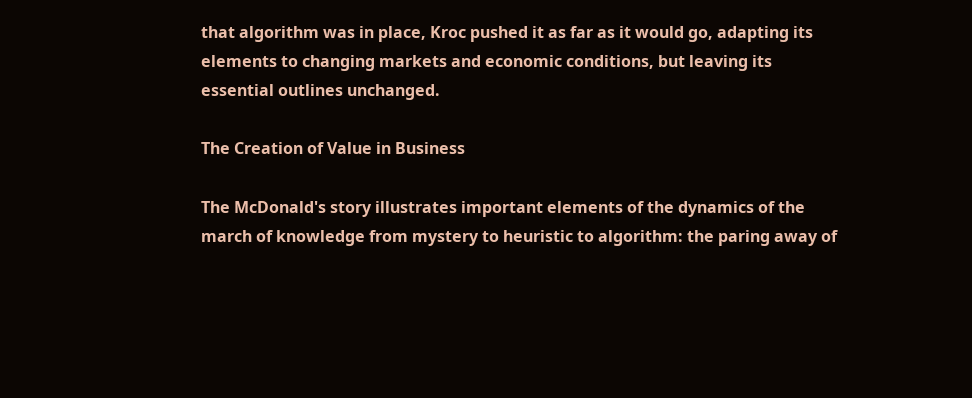that algorithm was in place, Kroc pushed it as far as it would go, adapting its elements to changing markets and economic conditions, but leaving its essential outlines unchanged.

The Creation of Value in Business

The McDonald's story illustrates important elements of the dynamics of the march of knowledge from mystery to heuristic to algorithm: the paring away of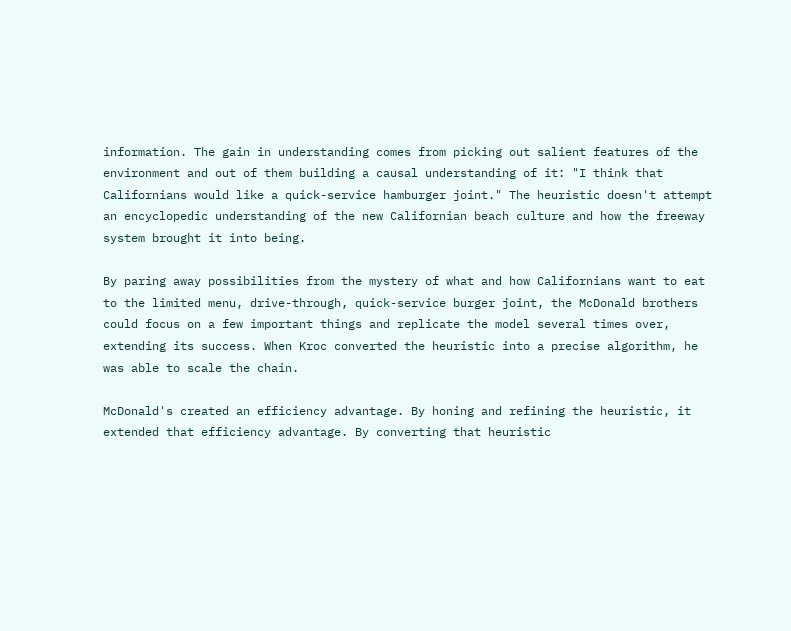information. The gain in understanding comes from picking out salient features of the environment and out of them building a causal understanding of it: "I think that Californians would like a quick-service hamburger joint." The heuristic doesn't attempt an encyclopedic understanding of the new Californian beach culture and how the freeway system brought it into being.

By paring away possibilities from the mystery of what and how Californians want to eat to the limited menu, drive-through, quick-service burger joint, the McDonald brothers could focus on a few important things and replicate the model several times over, extending its success. When Kroc converted the heuristic into a precise algorithm, he was able to scale the chain.

McDonald's created an efficiency advantage. By honing and refining the heuristic, it extended that efficiency advantage. By converting that heuristic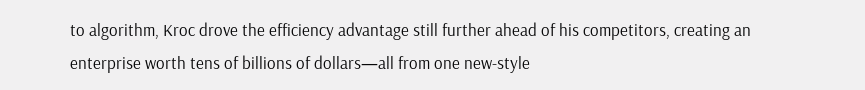to algorithm, Kroc drove the efficiency advantage still further ahead of his competitors, creating an enterprise worth tens of billions of dollars—all from one new-style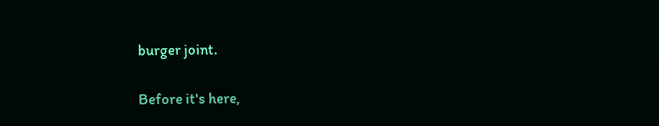burger joint.

Before it's here,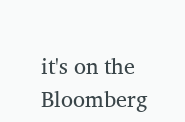it's on the Bloomberg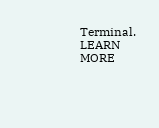Terminal. LEARN MORE